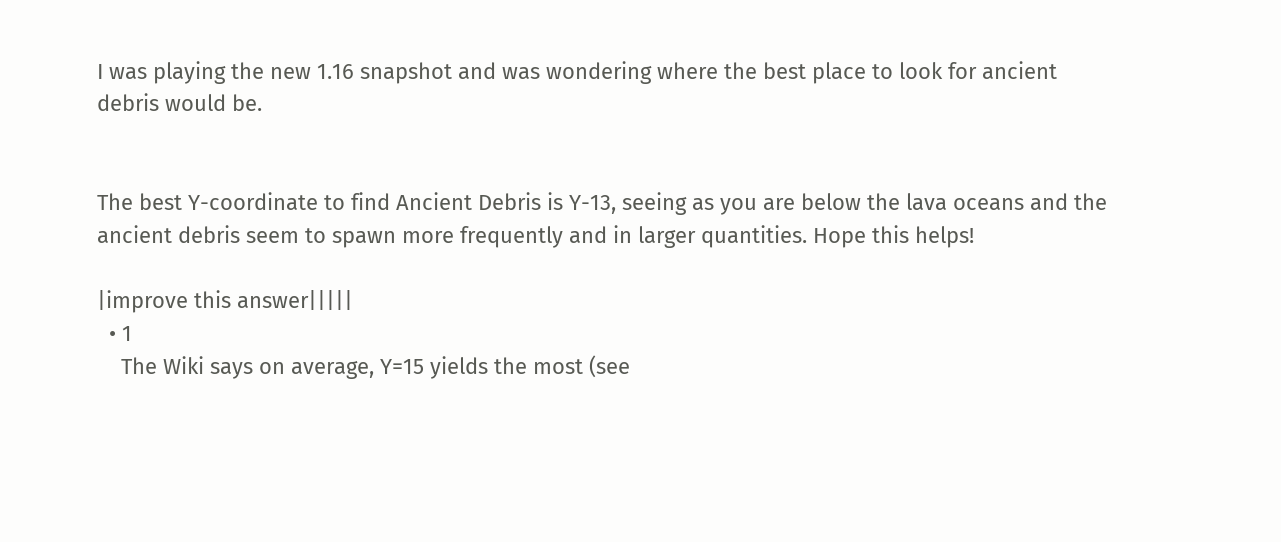I was playing the new 1.16 snapshot and was wondering where the best place to look for ancient debris would be.


The best Y-coordinate to find Ancient Debris is Y-13, seeing as you are below the lava oceans and the ancient debris seem to spawn more frequently and in larger quantities. Hope this helps!

|improve this answer|||||
  • 1
    The Wiki says on average, Y=15 yields the most (see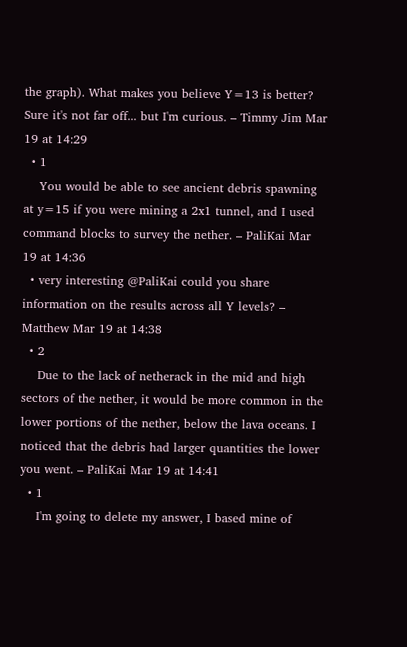the graph). What makes you believe Y=13 is better? Sure it's not far off... but I'm curious. – Timmy Jim Mar 19 at 14:29
  • 1
    You would be able to see ancient debris spawning at y=15 if you were mining a 2x1 tunnel, and I used command blocks to survey the nether. – PaliKai Mar 19 at 14:36
  • very interesting @PaliKai could you share information on the results across all Y levels? – Matthew Mar 19 at 14:38
  • 2
    Due to the lack of netherack in the mid and high sectors of the nether, it would be more common in the lower portions of the nether, below the lava oceans. I noticed that the debris had larger quantities the lower you went. – PaliKai Mar 19 at 14:41
  • 1
    I'm going to delete my answer, I based mine of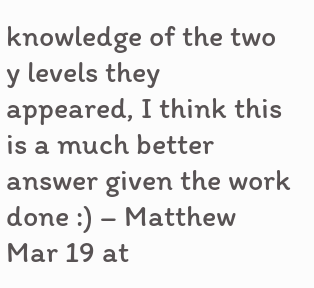knowledge of the two y levels they appeared, I think this is a much better answer given the work done :) – Matthew Mar 19 at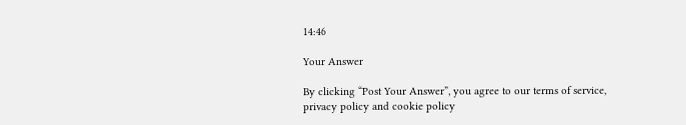14:46

Your Answer

By clicking “Post Your Answer”, you agree to our terms of service, privacy policy and cookie policy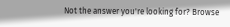Not the answer you're looking for? Browse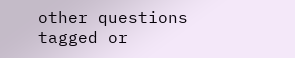other questions tagged or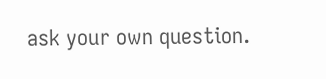ask your own question.